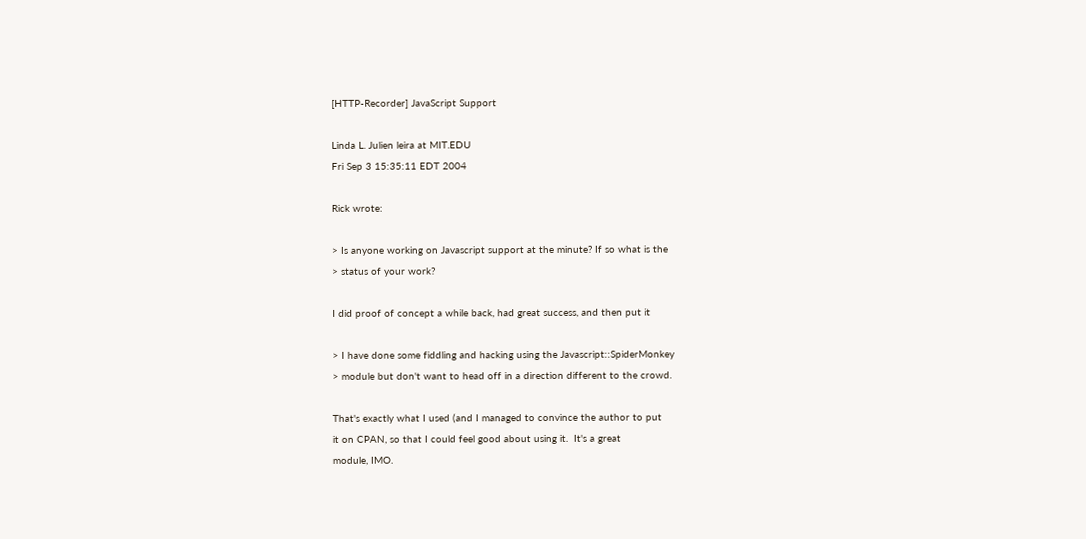[HTTP-Recorder] JavaScript Support

Linda L. Julien leira at MIT.EDU
Fri Sep 3 15:35:11 EDT 2004

Rick wrote:

> Is anyone working on Javascript support at the minute? If so what is the
> status of your work?

I did proof of concept a while back, had great success, and then put it

> I have done some fiddling and hacking using the Javascript::SpiderMonkey
> module but don't want to head off in a direction different to the crowd.

That's exactly what I used (and I managed to convince the author to put
it on CPAN, so that I could feel good about using it.  It's a great
module, IMO.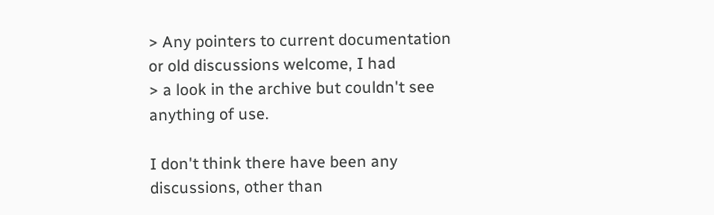> Any pointers to current documentation or old discussions welcome, I had
> a look in the archive but couldn't see anything of use.

I don't think there have been any discussions, other than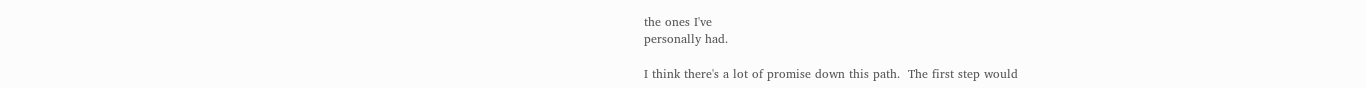the ones I've
personally had.

I think there's a lot of promise down this path.  The first step would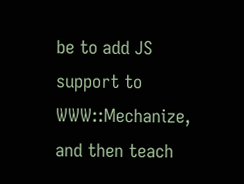be to add JS support to WWW::Mechanize, and then teach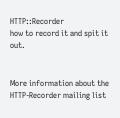HTTP::Recorder
how to record it and spit it out.


More information about the HTTP-Recorder mailing list